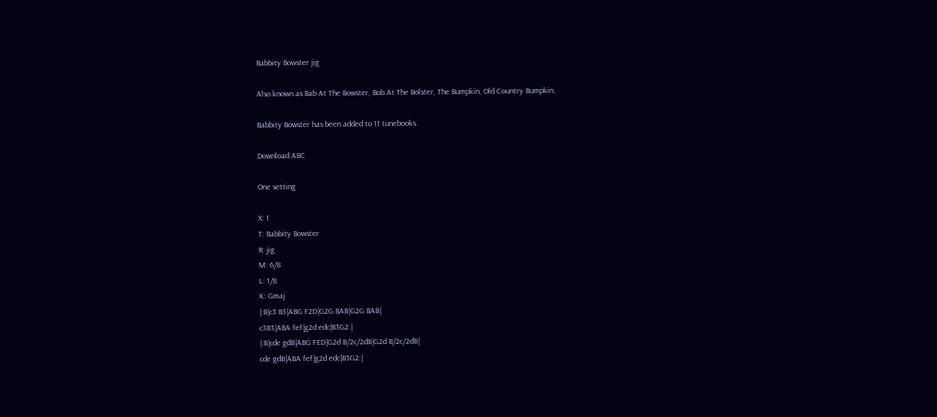Babbity Bowster jig

Also known as Bab At The Bowster, Bob At The Bolster, The Bumpkin, Old Country Bumpkin.

Babbity Bowster has been added to 11 tunebooks.

Download ABC

One setting

X: 1
T: Babbity Bowster
R: jig
M: 6/8
L: 1/8
K: Gmaj
|:B|c3 B3|ABG F2D|G2G BAB|G2G BAB|
c3B3|ABA fef|g2d edc|B3G2:|
|:B|cde gdB|ABG FED|G2d B/2c/2dB|G2d B/2c/2dB|
cde gdB|ABA fef|g2d edc|B3G2:|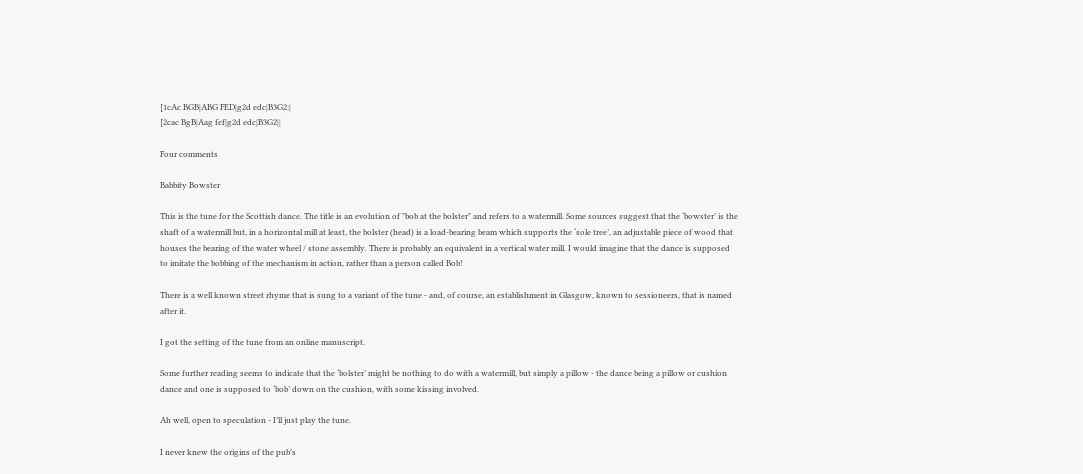[1cAc BGB|ABG FED|g2d edc|B3G2:|
[2cac BgB|Aag fef|g2d edc|B3G2||

Four comments

Babbity Bowster

This is the tune for the Scottish dance. The title is an evolution of "bob at the bolster" and refers to a watermill. Some sources suggest that the ‘bowster’ is the shaft of a watermill but, in a horizontal mill at least, the bolster (head) is a load-bearing beam which supports the ‘sole tree’, an adjustable piece of wood that houses the bearing of the water wheel / stone assembly. There is probably an equivalent in a vertical water mill. I would imagine that the dance is supposed to imitate the bobbing of the mechanism in action, rather than a person called Bob!

There is a well known street rhyme that is sung to a variant of the tune - and, of course, an establishment in Glasgow, known to sessioneers, that is named after it.

I got the setting of the tune from an online manuscript.

Some further reading seems to indicate that the ‘bolster’ might be nothing to do with a watermill, but simply a pillow - the dance being a pillow or cushion dance and one is supposed to ‘bob’ down on the cushion, with some kissing involved.

Ah well, open to speculation - I’ll just play the tune.

I never knew the origins of the pub’s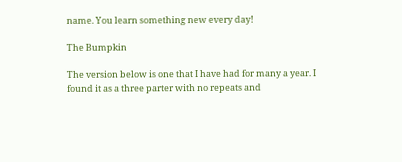name. You learn something new every day!

The Bumpkin

The version below is one that I have had for many a year. I found it as a three parter with no repeats and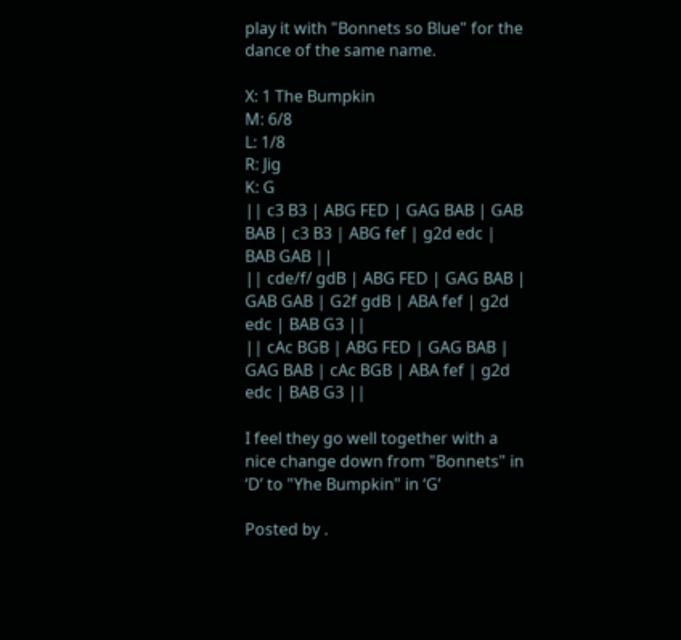play it with "Bonnets so Blue" for the dance of the same name.

X: 1 The Bumpkin
M: 6/8
L: 1/8
R: Jig
K: G
|| c3 B3 | ABG FED | GAG BAB | GAB BAB | c3 B3 | ABG fef | g2d edc | BAB GAB ||
|| cde/f/ gdB | ABG FED | GAG BAB | GAB GAB | G2f gdB | ABA fef | g2d edc | BAB G3 ||
|| cAc BGB | ABG FED | GAG BAB | GAG BAB | cAc BGB | ABA fef | g2d edc | BAB G3 ||

I feel they go well together with a nice change down from "Bonnets" in ‘D’ to "Yhe Bumpkin" in ‘G’

Posted by .